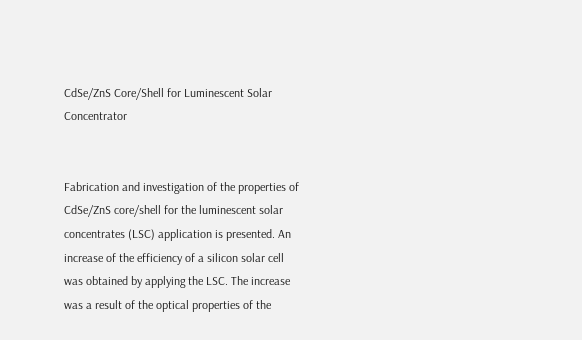CdSe/ZnS Core/Shell for Luminescent Solar Concentrator


Fabrication and investigation of the properties of CdSe/ZnS core/shell for the luminescent solar concentrates (LSC) application is presented. An increase of the efficiency of a silicon solar cell was obtained by applying the LSC. The increase was a result of the optical properties of the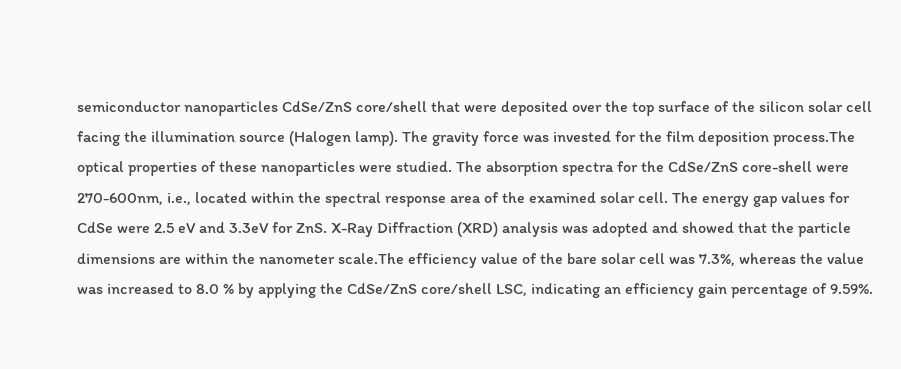semiconductor nanoparticles CdSe/ZnS core/shell that were deposited over the top surface of the silicon solar cell facing the illumination source (Halogen lamp). The gravity force was invested for the film deposition process.The optical properties of these nanoparticles were studied. The absorption spectra for the CdSe/ZnS core-shell were 270-600nm, i.e., located within the spectral response area of the examined solar cell. The energy gap values for CdSe were 2.5 eV and 3.3eV for ZnS. X-Ray Diffraction (XRD) analysis was adopted and showed that the particle dimensions are within the nanometer scale.The efficiency value of the bare solar cell was 7.3%, whereas the value was increased to 8.0 % by applying the CdSe/ZnS core/shell LSC, indicating an efficiency gain percentage of 9.59%.